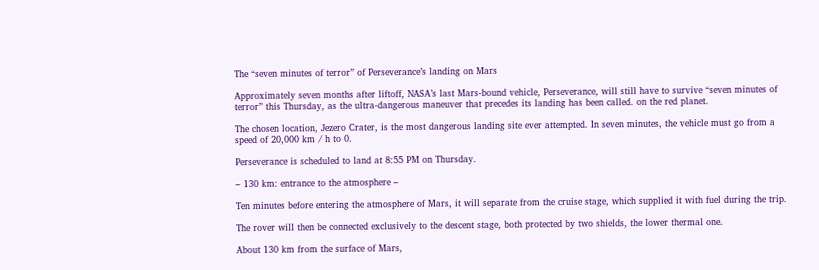The “seven minutes of terror” of Perseverance’s landing on Mars

Approximately seven months after liftoff, NASA’s last Mars-bound vehicle, Perseverance, will still have to survive “seven minutes of terror” this Thursday, as the ultra-dangerous maneuver that precedes its landing has been called. on the red planet.

The chosen location, Jezero Crater, is the most dangerous landing site ever attempted. In seven minutes, the vehicle must go from a speed of 20,000 km / h to 0.

Perseverance is scheduled to land at 8:55 PM on Thursday.

– 130 km: entrance to the atmosphere –

Ten minutes before entering the atmosphere of Mars, it will separate from the cruise stage, which supplied it with fuel during the trip.

The rover will then be connected exclusively to the descent stage, both protected by two shields, the lower thermal one.

About 130 km from the surface of Mars,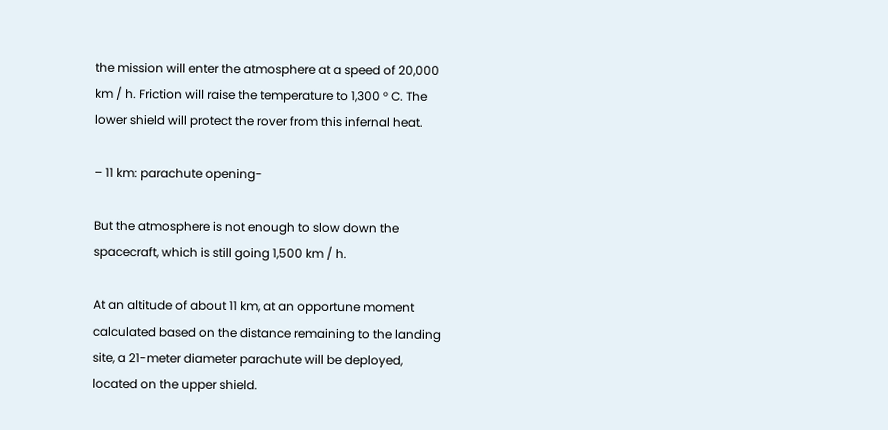the mission will enter the atmosphere at a speed of 20,000 km / h. Friction will raise the temperature to 1,300 ° C. The lower shield will protect the rover from this infernal heat.

– 11 km: parachute opening-

But the atmosphere is not enough to slow down the spacecraft, which is still going 1,500 km / h.

At an altitude of about 11 km, at an opportune moment calculated based on the distance remaining to the landing site, a 21-meter diameter parachute will be deployed, located on the upper shield.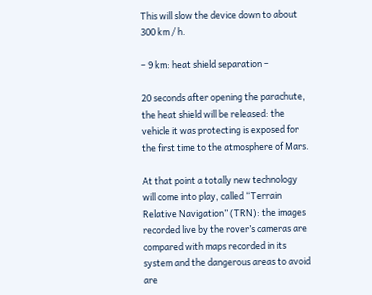This will slow the device down to about 300 km / h.

– 9 km: heat shield separation –

20 seconds after opening the parachute, the heat shield will be released: the vehicle it was protecting is exposed for the first time to the atmosphere of Mars.

At that point a totally new technology will come into play, called “Terrain Relative Navigation” (TRN): the images recorded live by the rover’s cameras are compared with maps recorded in its system and the dangerous areas to avoid are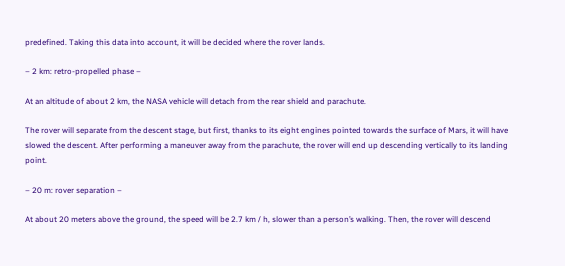predefined. Taking this data into account, it will be decided where the rover lands.

– 2 km: retro-propelled phase –

At an altitude of about 2 km, the NASA vehicle will detach from the rear shield and parachute.

The rover will separate from the descent stage, but first, thanks to its eight engines pointed towards the surface of Mars, it will have slowed the descent. After performing a maneuver away from the parachute, the rover will end up descending vertically to its landing point.

– 20 m: rover separation –

At about 20 meters above the ground, the speed will be 2.7 km / h, slower than a person’s walking. Then, the rover will descend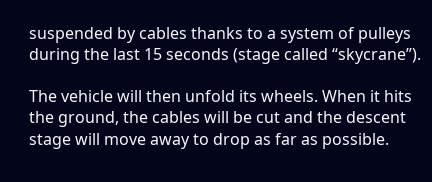suspended by cables thanks to a system of pulleys during the last 15 seconds (stage called “skycrane”).

The vehicle will then unfold its wheels. When it hits the ground, the cables will be cut and the descent stage will move away to drop as far as possible.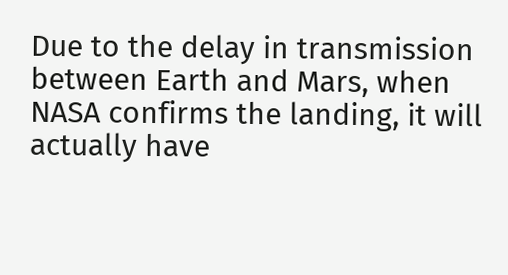Due to the delay in transmission between Earth and Mars, when NASA confirms the landing, it will actually have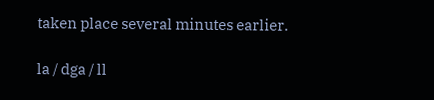taken place several minutes earlier.

la / dga / ll